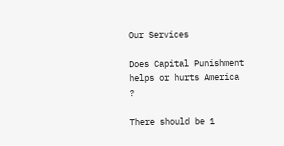Our Services

Does Capital Punishment helps or hurts America ?

There should be 1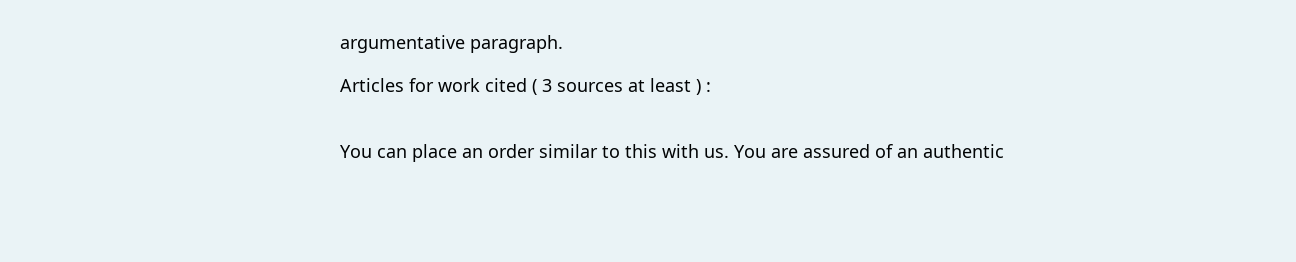argumentative paragraph.

Articles for work cited ( 3 sources at least ) :


You can place an order similar to this with us. You are assured of an authentic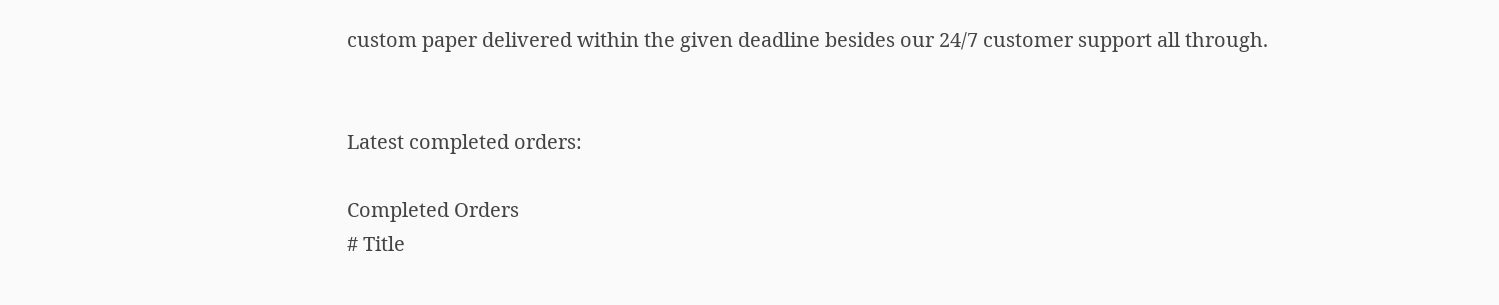custom paper delivered within the given deadline besides our 24/7 customer support all through.


Latest completed orders:

Completed Orders
# Title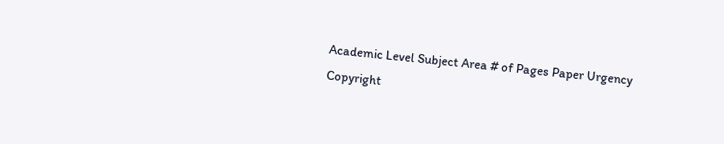Academic Level Subject Area # of Pages Paper Urgency
Copyright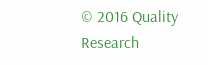© 2016 Quality Research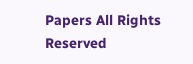Papers All Rights Reserved